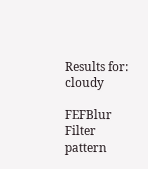Results for: cloudy

FEFBlur Filter pattern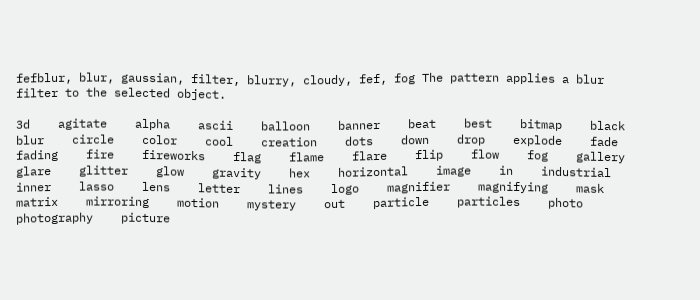fefblur, blur, gaussian, filter, blurry, cloudy, fef, fog The pattern applies a blur filter to the selected object.

3d    agitate    alpha    ascii    balloon    banner    beat    best    bitmap    black    blur    circle    color    cool    creation    dots    down    drop    explode    fade    fading    fire    fireworks    flag    flame    flare    flip    flow    fog    gallery    glare    glitter    glow    gravity    hex    horizontal    image    in    industrial    inner    lasso    lens    letter    lines    logo    magnifier    magnifying    mask    matrix    mirroring    motion    mystery    out    particle    particles    photo    photography    picture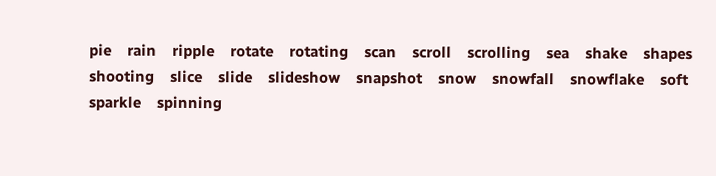pie    rain    ripple    rotate    rotating    scan    scroll    scrolling    sea    shake    shapes    shooting    slice    slide    slideshow    snapshot    snow    snowfall    snowflake    soft    sparkle    spinning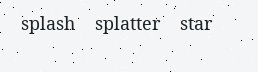splash    splatter    star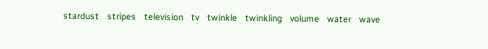stardust    stripes    television    tv    twinkle    twinkling    volume    water    wave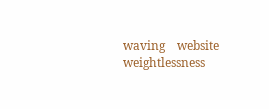waving    website    weightlessness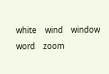white    wind    window    word    zoom